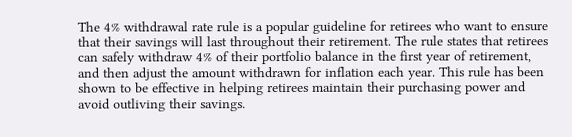The 4% withdrawal rate rule is a popular guideline for retirees who want to ensure that their savings will last throughout their retirement. The rule states that retirees can safely withdraw 4% of their portfolio balance in the first year of retirement, and then adjust the amount withdrawn for inflation each year. This rule has been shown to be effective in helping retirees maintain their purchasing power and avoid outliving their savings.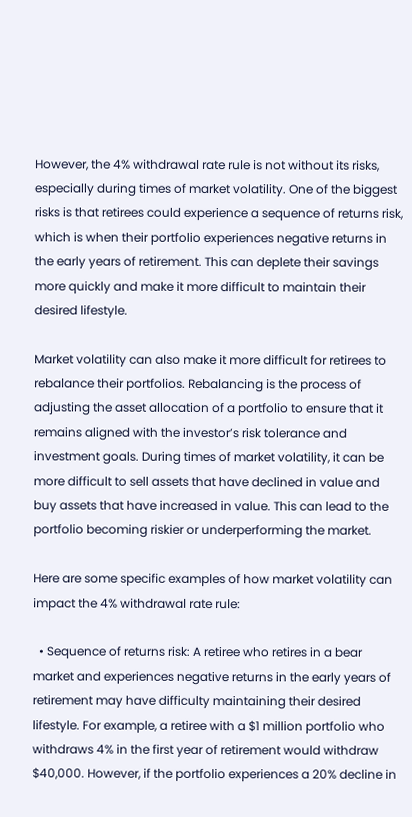However, the 4% withdrawal rate rule is not without its risks, especially during times of market volatility. One of the biggest risks is that retirees could experience a sequence of returns risk, which is when their portfolio experiences negative returns in the early years of retirement. This can deplete their savings more quickly and make it more difficult to maintain their desired lifestyle.

Market volatility can also make it more difficult for retirees to rebalance their portfolios. Rebalancing is the process of adjusting the asset allocation of a portfolio to ensure that it remains aligned with the investor’s risk tolerance and investment goals. During times of market volatility, it can be more difficult to sell assets that have declined in value and buy assets that have increased in value. This can lead to the portfolio becoming riskier or underperforming the market.

Here are some specific examples of how market volatility can impact the 4% withdrawal rate rule:

  • Sequence of returns risk: A retiree who retires in a bear market and experiences negative returns in the early years of retirement may have difficulty maintaining their desired lifestyle. For example, a retiree with a $1 million portfolio who withdraws 4% in the first year of retirement would withdraw $40,000. However, if the portfolio experiences a 20% decline in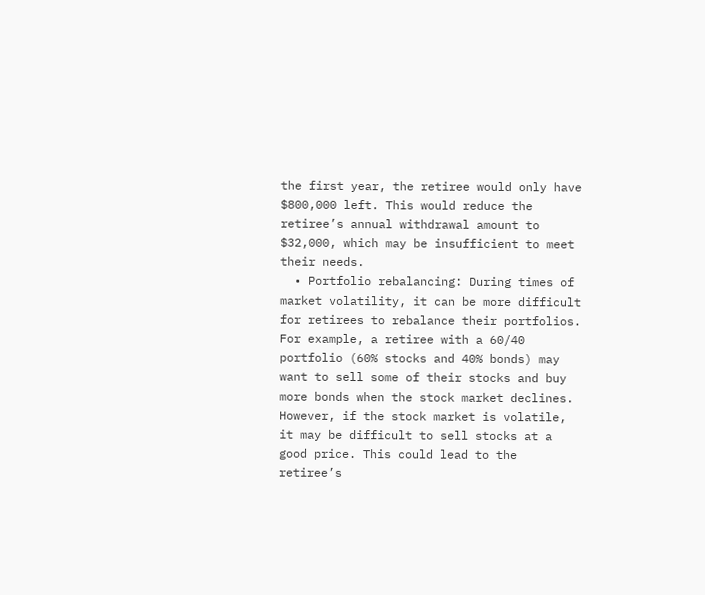the first year, the retiree would only have $800,000 left. This would reduce the retiree’s annual withdrawal amount to $32,000, which may be insufficient to meet their needs.
  • Portfolio rebalancing: During times of market volatility, it can be more difficult for retirees to rebalance their portfolios. For example, a retiree with a 60/40 portfolio (60% stocks and 40% bonds) may want to sell some of their stocks and buy more bonds when the stock market declines. However, if the stock market is volatile, it may be difficult to sell stocks at a good price. This could lead to the retiree’s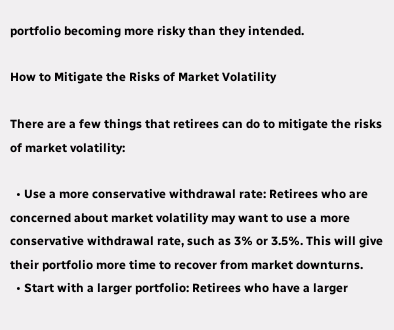portfolio becoming more risky than they intended.

How to Mitigate the Risks of Market Volatility

There are a few things that retirees can do to mitigate the risks of market volatility:

  • Use a more conservative withdrawal rate: Retirees who are concerned about market volatility may want to use a more conservative withdrawal rate, such as 3% or 3.5%. This will give their portfolio more time to recover from market downturns.
  • Start with a larger portfolio: Retirees who have a larger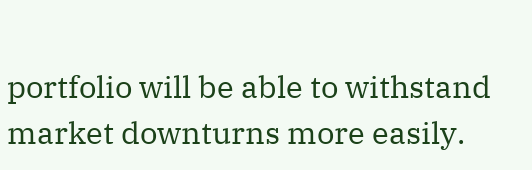portfolio will be able to withstand market downturns more easily.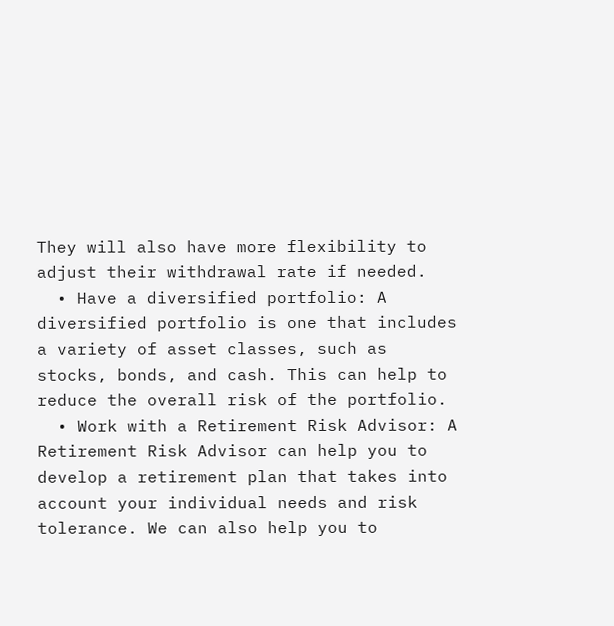They will also have more flexibility to adjust their withdrawal rate if needed.
  • Have a diversified portfolio: A diversified portfolio is one that includes a variety of asset classes, such as stocks, bonds, and cash. This can help to reduce the overall risk of the portfolio.
  • Work with a Retirement Risk Advisor: A Retirement Risk Advisor can help you to develop a retirement plan that takes into account your individual needs and risk tolerance. We can also help you to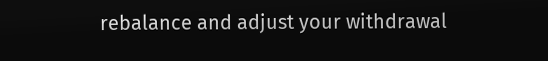rebalance and adjust your withdrawal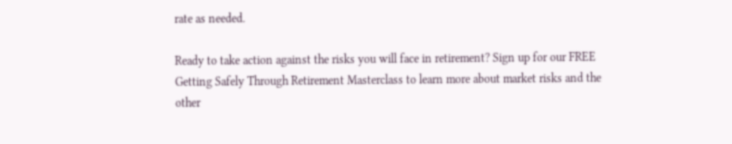rate as needed.

Ready to take action against the risks you will face in retirement? Sign up for our FREE Getting Safely Through Retirement Masterclass to learn more about market risks and the other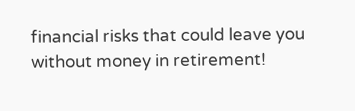financial risks that could leave you without money in retirement!